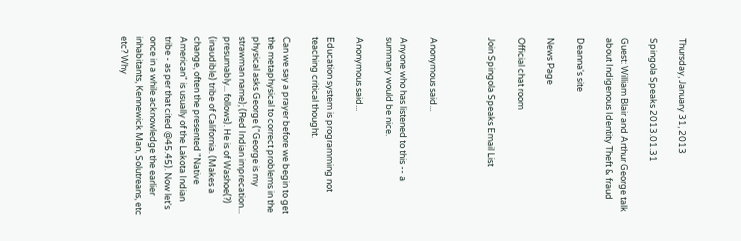Thursday, January 31, 2013

Spingola Speaks 2013.01.31

Guest: William Blair and Arthur George talk about Indigenous Identity Theft & fraud

Deanna's site

News Page

Official chat room

Join Spingola Speaks Email List



Anonymous said...

Anyone who has listened to this -- a summary would be nice.

Anonymous said...

Education system is programming not teaching critical thought.

Can we say a prayer before we begin to get the metaphysical to correct problems in the physical asks George ("George is my strawman name); (Red Indian imprecation... presumably... follows). He is of Washoe(?) (inaudible) tribe of California. (Makes a change, often the presented "Native American" is usually of the Lakota Indian tribe - as per that cited @45.45). Now let's once in a while acknowledge the earlier inhabitants, Kennewick Man, Solutreans, etc etc? Why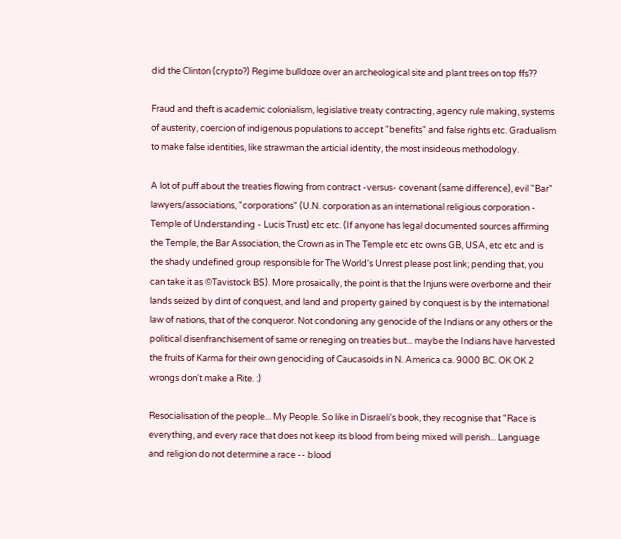did the Clinton (crypto?) Regime bulldoze over an archeological site and plant trees on top ffs??

Fraud and theft is academic colonialism, legislative treaty contracting, agency rule making, systems of austerity, coercion of indigenous populations to accept "benefits" and false rights etc. Gradualism to make false identities, like strawman the articial identity, the most insideous methodology.

A lot of puff about the treaties flowing from contract -versus- covenant (same difference), evil "Bar" lawyers/associations, "corporations" (U.N. corporation as an international religious corporation - Temple of Understanding - Lucis Trust) etc etc. (If anyone has legal documented sources affirming the Temple, the Bar Association, the Crown as in The Temple etc etc owns GB, USA, etc etc and is the shady undefined group responsible for The World's Unrest please post link; pending that, you can take it as ©Tavistock BS). More prosaically, the point is that the Injuns were overborne and their lands seized by dint of conquest, and land and property gained by conquest is by the international law of nations, that of the conqueror. Not condoning any genocide of the Indians or any others or the political disenfranchisement of same or reneging on treaties but... maybe the Indians have harvested the fruits of Karma for their own genociding of Caucasoids in N. America ca. 9000 BC. OK OK 2 wrongs don't make a Rite. :)

Resocialisation of the people... My People. So like in Disraeli's book, they recognise that "Race is everything, and every race that does not keep its blood from being mixed will perish... Language and religion do not determine a race -- blood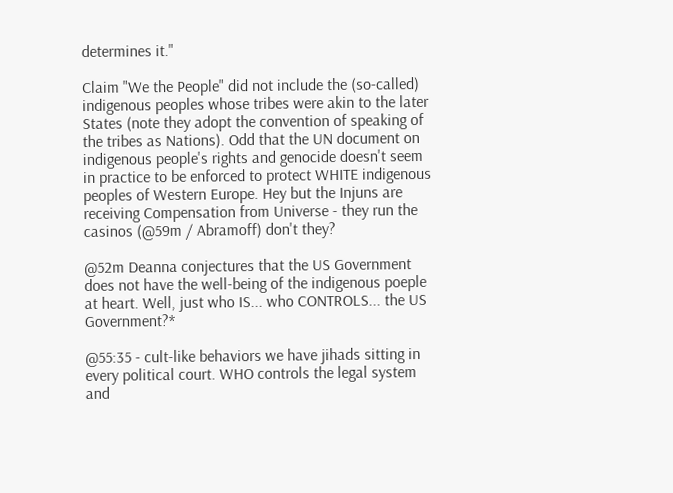determines it."

Claim "We the People" did not include the (so-called) indigenous peoples whose tribes were akin to the later States (note they adopt the convention of speaking of the tribes as Nations). Odd that the UN document on indigenous people's rights and genocide doesn't seem in practice to be enforced to protect WHITE indigenous peoples of Western Europe. Hey but the Injuns are receiving Compensation from Universe - they run the casinos (@59m / Abramoff) don't they?

@52m Deanna conjectures that the US Government does not have the well-being of the indigenous poeple at heart. Well, just who IS... who CONTROLS... the US Government?*

@55:35 - cult-like behaviors we have jihads sitting in every political court. WHO controls the legal system and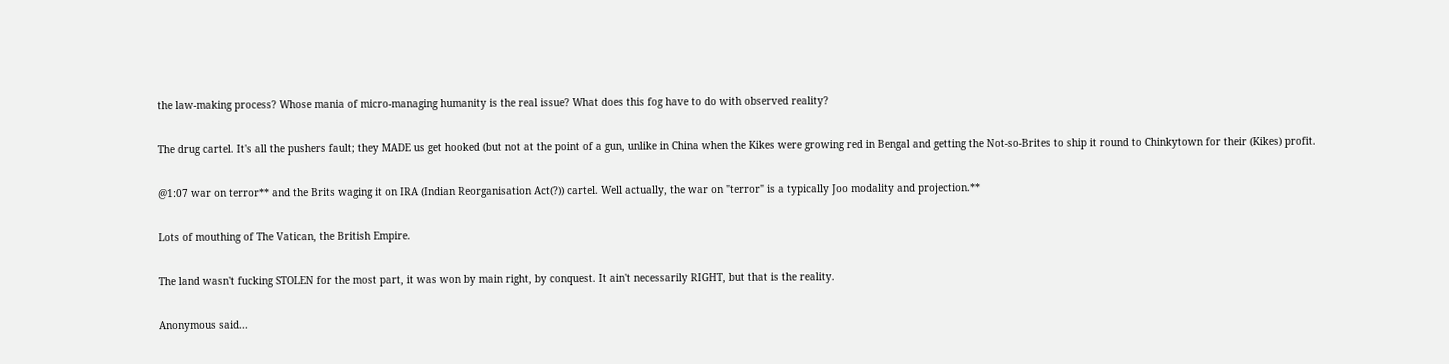the law-making process? Whose mania of micro-managing humanity is the real issue? What does this fog have to do with observed reality?

The drug cartel. It's all the pushers fault; they MADE us get hooked (but not at the point of a gun, unlike in China when the Kikes were growing red in Bengal and getting the Not-so-Brites to ship it round to Chinkytown for their (Kikes) profit.

@1:07 war on terror** and the Brits waging it on IRA (Indian Reorganisation Act(?)) cartel. Well actually, the war on "terror" is a typically Joo modality and projection.**

Lots of mouthing of The Vatican, the British Empire.

The land wasn't fucking STOLEN for the most part, it was won by main right, by conquest. It ain't necessarily RIGHT, but that is the reality.

Anonymous said...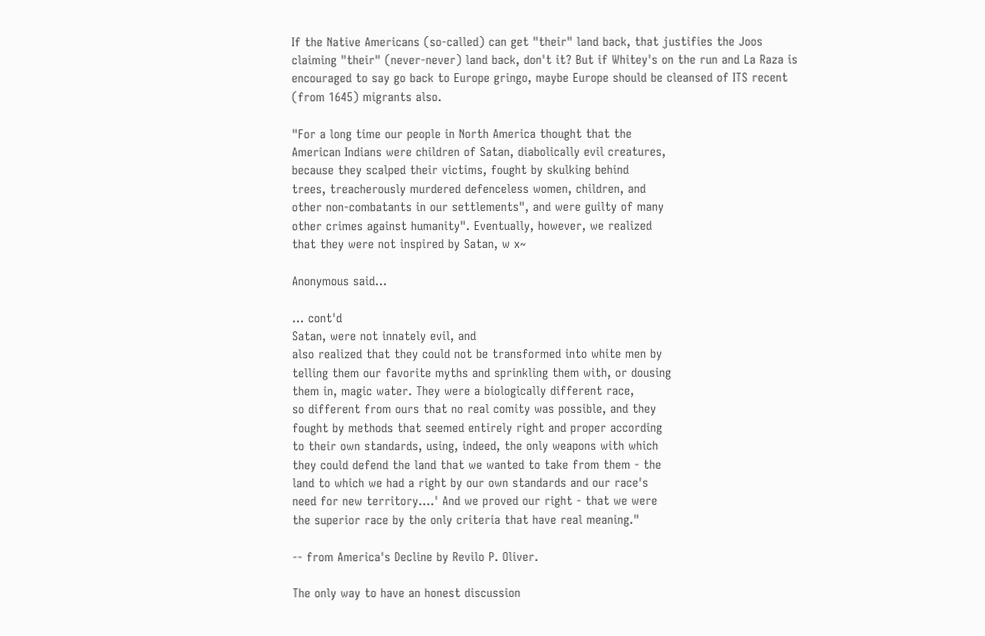If the Native Americans (so-called) can get "their" land back, that justifies the Joos claiming "their" (never-never) land back, don't it? But if Whitey's on the run and La Raza is encouraged to say go back to Europe gringo, maybe Europe should be cleansed of ITS recent (from 1645) migrants also.

"For a long time our people in North America thought that the
American Indians were children of Satan, diabolically evil creatures,
because they scalped their victims, fought by skulking behind
trees, treacherously murdered defenceless women, children, and
other non-combatants in our settlements", and were guilty of many
other crimes against humanity". Eventually, however, we realized
that they were not inspired by Satan, w x~

Anonymous said...

... cont'd
Satan, were not innately evil, and
also realized that they could not be transformed into white men by
telling them our favorite myths and sprinkling them with, or dousing
them in, magic water. They were a biologically different race,
so different from ours that no real comity was possible, and they
fought by methods that seemed entirely right and proper according
to their own standards, using, indeed, the only weapons with which
they could defend the land that we wanted to take from them - the
land to which we had a right by our own standards and our race's
need for new territory....' And we proved our right - that we were
the superior race by the only criteria that have real meaning."

-- from America's Decline by Revilo P. Oliver.

The only way to have an honest discussion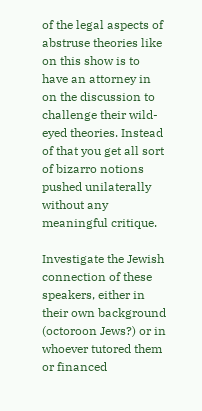of the legal aspects of abstruse theories like on this show is to have an attorney in on the discussion to challenge their wild-eyed theories. Instead of that you get all sort of bizarro notions pushed unilaterally without any meaningful critique.

Investigate the Jewish connection of these speakers, either in their own background (octoroon Jews?) or in whoever tutored them or financed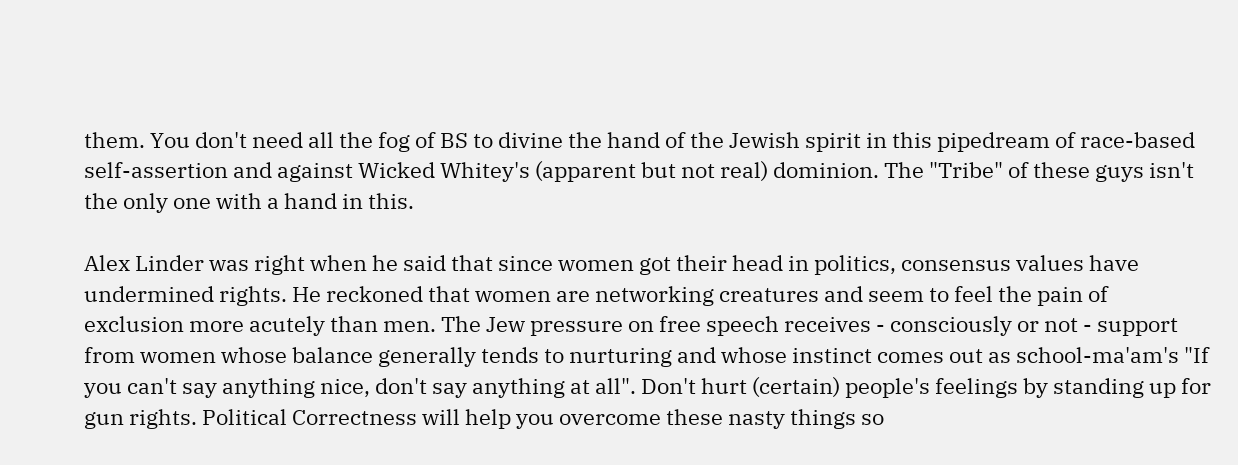them. You don't need all the fog of BS to divine the hand of the Jewish spirit in this pipedream of race-based self-assertion and against Wicked Whitey's (apparent but not real) dominion. The "Tribe" of these guys isn't the only one with a hand in this.

Alex Linder was right when he said that since women got their head in politics, consensus values have undermined rights. He reckoned that women are networking creatures and seem to feel the pain of exclusion more acutely than men. The Jew pressure on free speech receives - consciously or not - support from women whose balance generally tends to nurturing and whose instinct comes out as school-ma'am's "If you can't say anything nice, don't say anything at all". Don't hurt (certain) people's feelings by standing up for gun rights. Political Correctness will help you overcome these nasty things so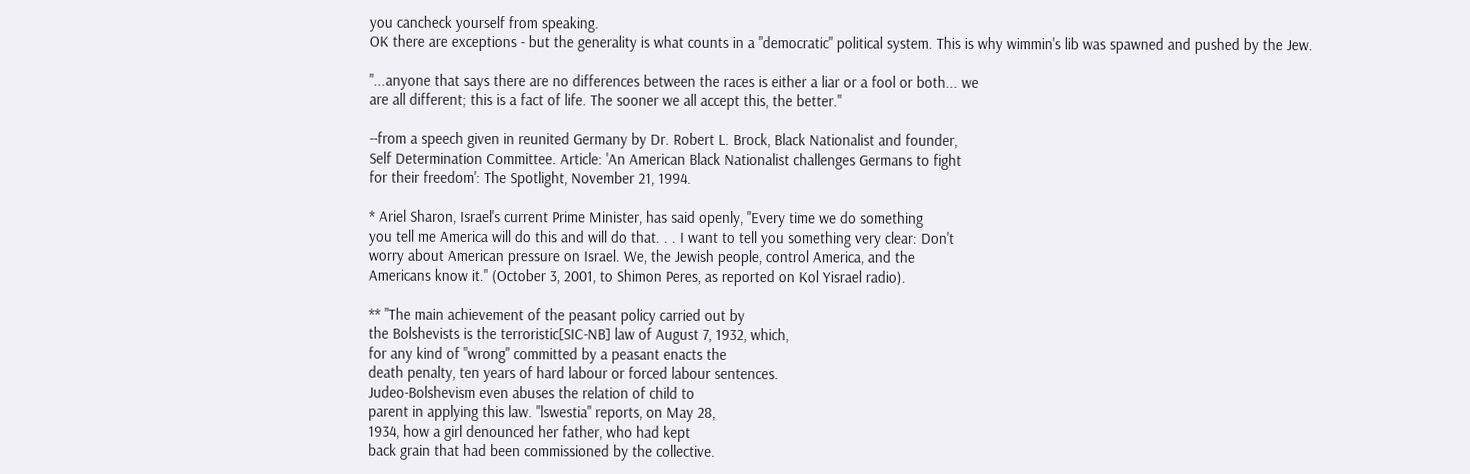you cancheck yourself from speaking.
OK there are exceptions - but the generality is what counts in a "democratic" political system. This is why wimmin's lib was spawned and pushed by the Jew.

"...anyone that says there are no differences between the races is either a liar or a fool or both... we
are all different; this is a fact of life. The sooner we all accept this, the better."

--from a speech given in reunited Germany by Dr. Robert L. Brock, Black Nationalist and founder,
Self Determination Committee. Article: 'An American Black Nationalist challenges Germans to fight
for their freedom': The Spotlight, November 21, 1994.

* Ariel Sharon, Israel's current Prime Minister, has said openly, "Every time we do something
you tell me America will do this and will do that. . . I want to tell you something very clear: Don't
worry about American pressure on Israel. We, the Jewish people, control America, and the
Americans know it." (October 3, 2001, to Shimon Peres, as reported on Kol Yisrael radio).

** "The main achievement of the peasant policy carried out by
the Bolshevists is the terroristic[SIC-NB] law of August 7, 1932, which,
for any kind of "wrong" committed by a peasant enacts the
death penalty, ten years of hard labour or forced labour sentences.
Judeo-Bolshevism even abuses the relation of child to
parent in applying this law. "lswestia" reports, on May 28,
1934, how a girl denounced her father, who had kept
back grain that had been commissioned by the collective.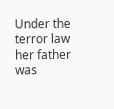Under the terror law her father was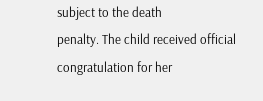subject to the death
penalty. The child received official congratulation for her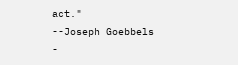act."
--Joseph Goebbels -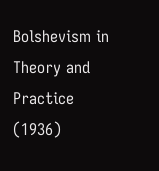Bolshevism in Theory and Practice (1936)